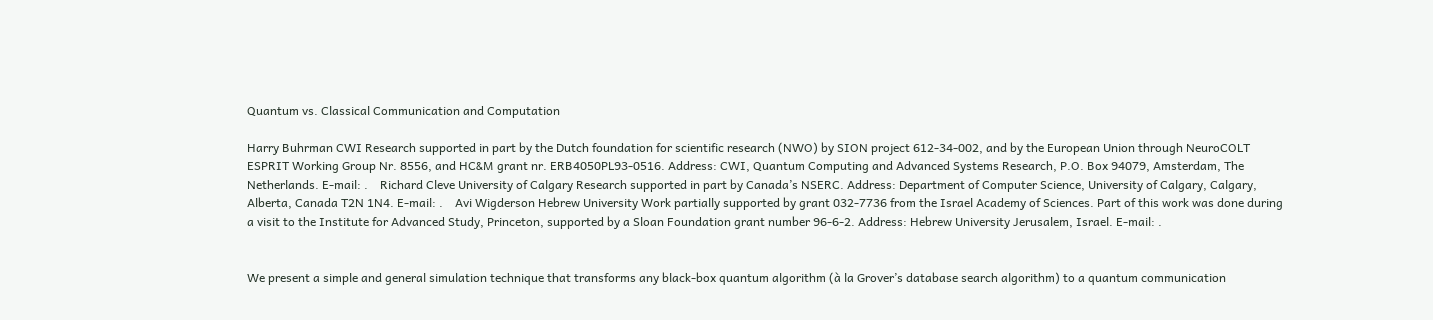Quantum vs. Classical Communication and Computation

Harry Buhrman CWI Research supported in part by the Dutch foundation for scientific research (NWO) by SION project 612-34-002, and by the European Union through NeuroCOLT ESPRIT Working Group Nr. 8556, and HC&M grant nr. ERB4050PL93-0516. Address: CWI, Quantum Computing and Advanced Systems Research, P.O. Box 94079, Amsterdam, The Netherlands. E-mail: .    Richard Cleve University of Calgary Research supported in part by Canada’s NSERC. Address: Department of Computer Science, University of Calgary, Calgary, Alberta, Canada T2N 1N4. E-mail: .    Avi Wigderson Hebrew University Work partially supported by grant 032-7736 from the Israel Academy of Sciences. Part of this work was done during a visit to the Institute for Advanced Study, Princeton, supported by a Sloan Foundation grant number 96-6-2. Address: Hebrew University Jerusalem, Israel. E-mail: .


We present a simple and general simulation technique that transforms any black-box quantum algorithm (à la Grover’s database search algorithm) to a quantum communication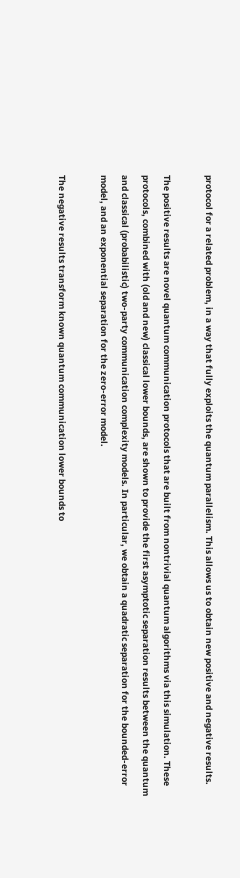protocol for a related problem, in a way that fully exploits the quantum parallelism. This allows us to obtain new positive and negative results.

The positive results are novel quantum communication protocols that are built from nontrivial quantum algorithms via this simulation. These protocols, combined with (old and new) classical lower bounds, are shown to provide the first asymptotic separation results between the quantum and classical (probabilistic) two-party communication complexity models. In particular, we obtain a quadratic separation for the bounded-error model, and an exponential separation for the zero-error model.

The negative results transform known quantum communication lower bounds to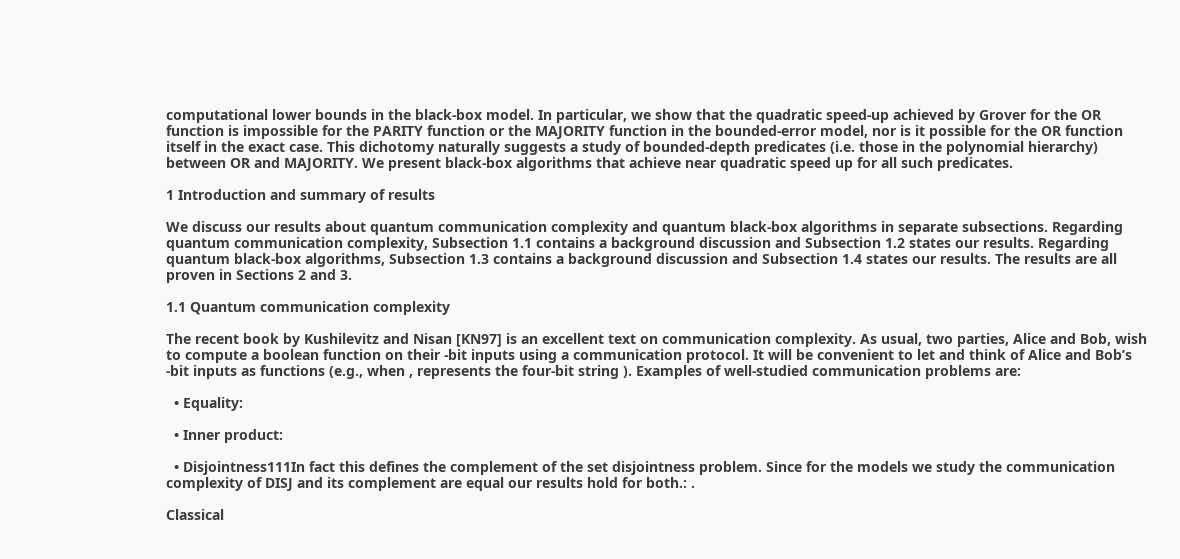computational lower bounds in the black-box model. In particular, we show that the quadratic speed-up achieved by Grover for the OR function is impossible for the PARITY function or the MAJORITY function in the bounded-error model, nor is it possible for the OR function itself in the exact case. This dichotomy naturally suggests a study of bounded-depth predicates (i.e. those in the polynomial hierarchy) between OR and MAJORITY. We present black-box algorithms that achieve near quadratic speed up for all such predicates.

1 Introduction and summary of results

We discuss our results about quantum communication complexity and quantum black-box algorithms in separate subsections. Regarding quantum communication complexity, Subsection 1.1 contains a background discussion and Subsection 1.2 states our results. Regarding quantum black-box algorithms, Subsection 1.3 contains a background discussion and Subsection 1.4 states our results. The results are all proven in Sections 2 and 3.

1.1 Quantum communication complexity

The recent book by Kushilevitz and Nisan [KN97] is an excellent text on communication complexity. As usual, two parties, Alice and Bob, wish to compute a boolean function on their -bit inputs using a communication protocol. It will be convenient to let and think of Alice and Bob’s -bit inputs as functions (e.g., when , represents the four-bit string ). Examples of well-studied communication problems are:

  • Equality:

  • Inner product:

  • Disjointness111In fact this defines the complement of the set disjointness problem. Since for the models we study the communication complexity of DISJ and its complement are equal our results hold for both.: .

Classical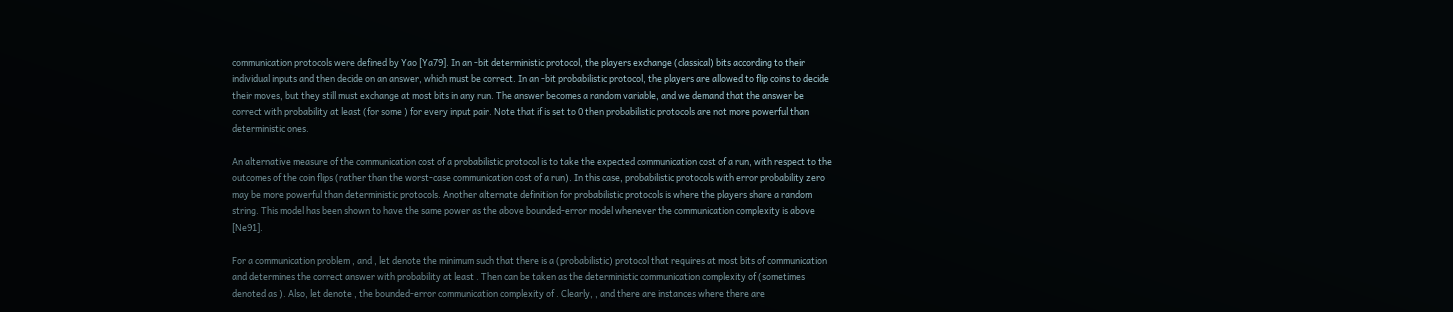communication protocols were defined by Yao [Ya79]. In an -bit deterministic protocol, the players exchange (classical) bits according to their individual inputs and then decide on an answer, which must be correct. In an -bit probabilistic protocol, the players are allowed to flip coins to decide their moves, but they still must exchange at most bits in any run. The answer becomes a random variable, and we demand that the answer be correct with probability at least (for some ) for every input pair. Note that if is set to 0 then probabilistic protocols are not more powerful than deterministic ones.

An alternative measure of the communication cost of a probabilistic protocol is to take the expected communication cost of a run, with respect to the outcomes of the coin flips (rather than the worst-case communication cost of a run). In this case, probabilistic protocols with error probability zero may be more powerful than deterministic protocols. Another alternate definition for probabilistic protocols is where the players share a random string. This model has been shown to have the same power as the above bounded-error model whenever the communication complexity is above [Ne91].

For a communication problem , and , let denote the minimum such that there is a (probabilistic) protocol that requires at most bits of communication and determines the correct answer with probability at least . Then can be taken as the deterministic communication complexity of (sometimes denoted as ). Also, let denote , the bounded-error communication complexity of . Clearly, , and there are instances where there are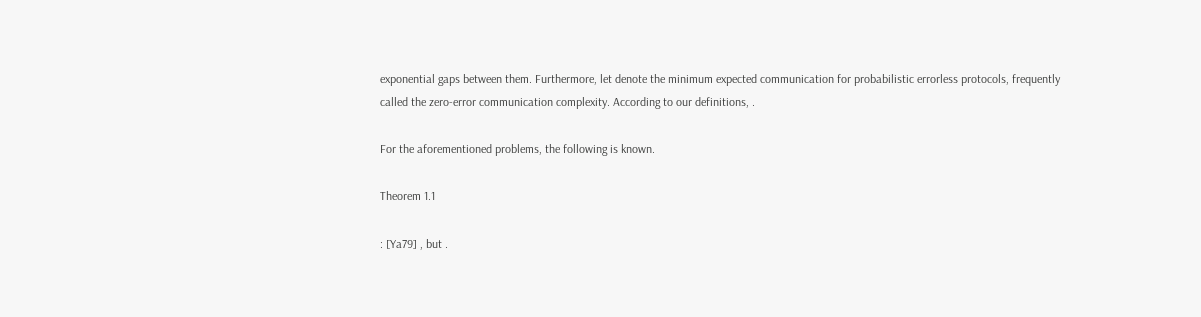exponential gaps between them. Furthermore, let denote the minimum expected communication for probabilistic errorless protocols, frequently called the zero-error communication complexity. According to our definitions, .

For the aforementioned problems, the following is known.

Theorem 1.1

: [Ya79] , but .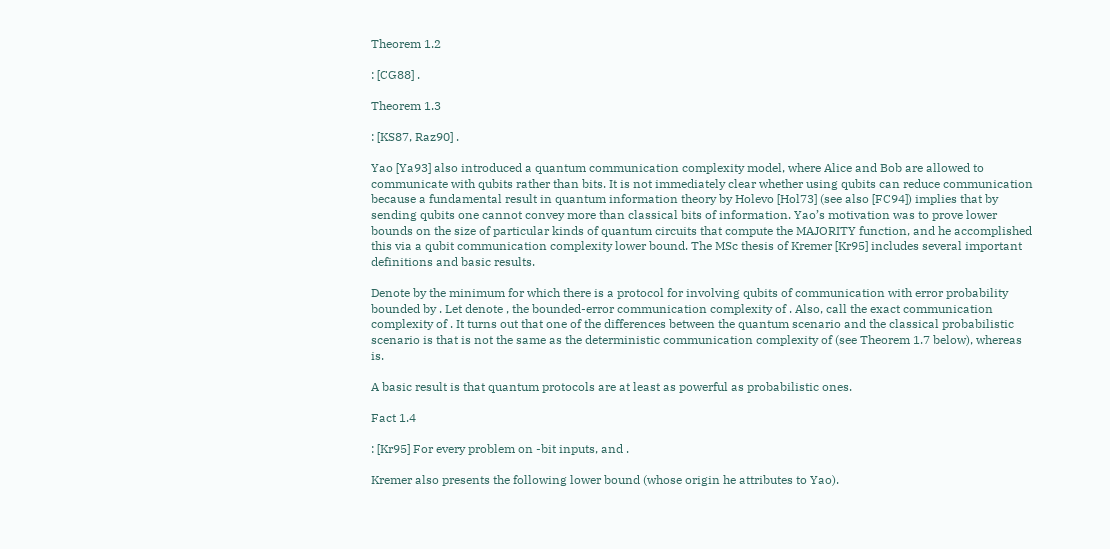Theorem 1.2

: [CG88] .

Theorem 1.3

: [KS87, Raz90] .

Yao [Ya93] also introduced a quantum communication complexity model, where Alice and Bob are allowed to communicate with qubits rather than bits. It is not immediately clear whether using qubits can reduce communication because a fundamental result in quantum information theory by Holevo [Hol73] (see also [FC94]) implies that by sending qubits one cannot convey more than classical bits of information. Yao’s motivation was to prove lower bounds on the size of particular kinds of quantum circuits that compute the MAJORITY function, and he accomplished this via a qubit communication complexity lower bound. The MSc thesis of Kremer [Kr95] includes several important definitions and basic results.

Denote by the minimum for which there is a protocol for involving qubits of communication with error probability bounded by . Let denote , the bounded-error communication complexity of . Also, call the exact communication complexity of . It turns out that one of the differences between the quantum scenario and the classical probabilistic scenario is that is not the same as the deterministic communication complexity of (see Theorem 1.7 below), whereas is.

A basic result is that quantum protocols are at least as powerful as probabilistic ones.

Fact 1.4

: [Kr95] For every problem on -bit inputs, and .

Kremer also presents the following lower bound (whose origin he attributes to Yao).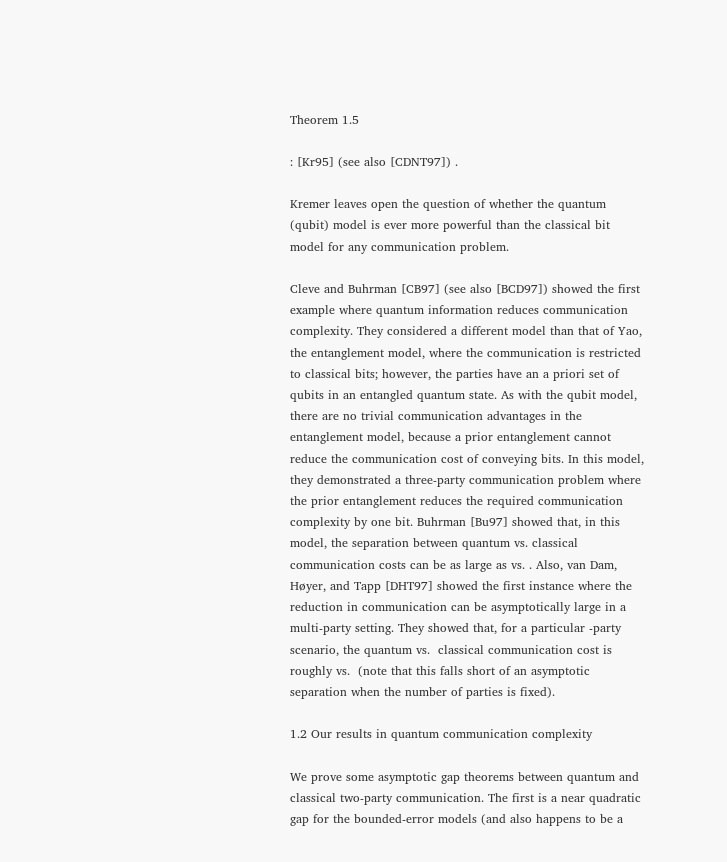Theorem 1.5

: [Kr95] (see also [CDNT97]) .

Kremer leaves open the question of whether the quantum (qubit) model is ever more powerful than the classical bit model for any communication problem.

Cleve and Buhrman [CB97] (see also [BCD97]) showed the first example where quantum information reduces communication complexity. They considered a different model than that of Yao, the entanglement model, where the communication is restricted to classical bits; however, the parties have an a priori set of qubits in an entangled quantum state. As with the qubit model, there are no trivial communication advantages in the entanglement model, because a prior entanglement cannot reduce the communication cost of conveying bits. In this model, they demonstrated a three-party communication problem where the prior entanglement reduces the required communication complexity by one bit. Buhrman [Bu97] showed that, in this model, the separation between quantum vs. classical communication costs can be as large as vs. . Also, van Dam, Høyer, and Tapp [DHT97] showed the first instance where the reduction in communication can be asymptotically large in a multi-party setting. They showed that, for a particular -party scenario, the quantum vs.  classical communication cost is roughly vs.  (note that this falls short of an asymptotic separation when the number of parties is fixed).

1.2 Our results in quantum communication complexity

We prove some asymptotic gap theorems between quantum and classical two-party communication. The first is a near quadratic gap for the bounded-error models (and also happens to be a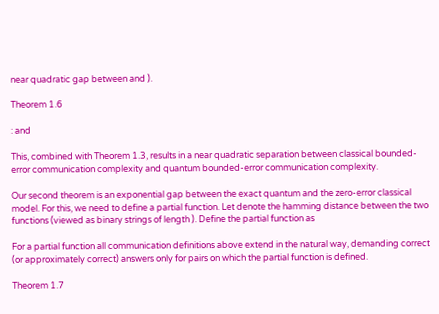near quadratic gap between and ).

Theorem 1.6

: and

This, combined with Theorem 1.3, results in a near quadratic separation between classical bounded-error communication complexity and quantum bounded-error communication complexity.

Our second theorem is an exponential gap between the exact quantum and the zero-error classical model. For this, we need to define a partial function. Let denote the hamming distance between the two functions (viewed as binary strings of length ). Define the partial function as

For a partial function all communication definitions above extend in the natural way, demanding correct (or approximately correct) answers only for pairs on which the partial function is defined.

Theorem 1.7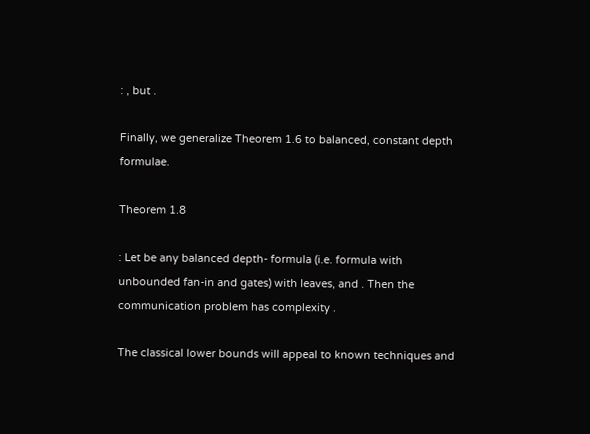: , but .

Finally, we generalize Theorem 1.6 to balanced, constant depth formulae.

Theorem 1.8

: Let be any balanced depth- formula (i.e. formula with unbounded fan-in and gates) with leaves, and . Then the communication problem has complexity .

The classical lower bounds will appeal to known techniques and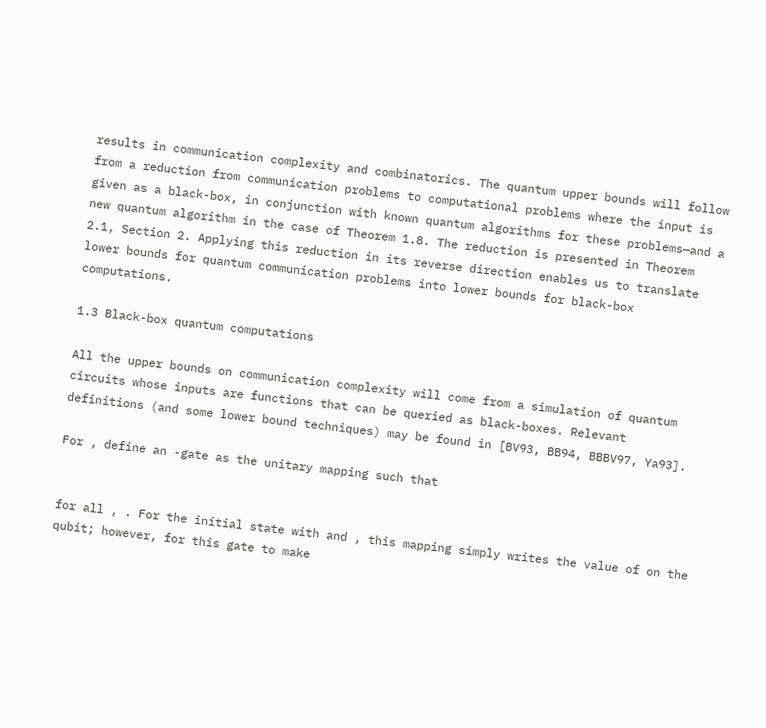results in communication complexity and combinatorics. The quantum upper bounds will follow from a reduction from communication problems to computational problems where the input is given as a black-box, in conjunction with known quantum algorithms for these problems—and a new quantum algorithm in the case of Theorem 1.8. The reduction is presented in Theorem 2.1, Section 2. Applying this reduction in its reverse direction enables us to translate lower bounds for quantum communication problems into lower bounds for black-box computations.

1.3 Black-box quantum computations

All the upper bounds on communication complexity will come from a simulation of quantum circuits whose inputs are functions that can be queried as black-boxes. Relevant definitions (and some lower bound techniques) may be found in [BV93, BB94, BBBV97, Ya93].

For , define an -gate as the unitary mapping such that


for all , . For the initial state with and , this mapping simply writes the value of on the qubit; however, for this gate to make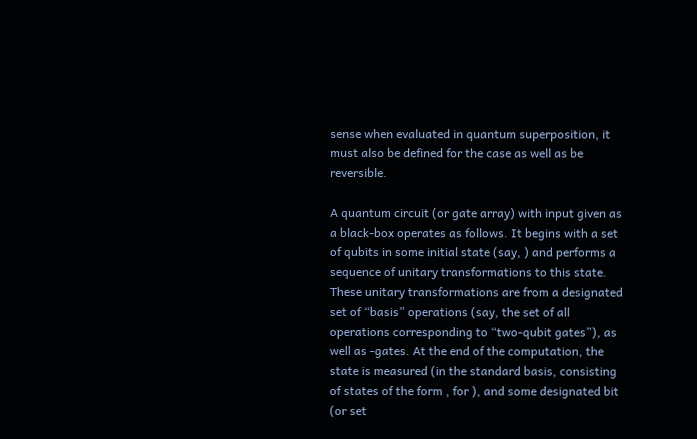sense when evaluated in quantum superposition, it must also be defined for the case as well as be reversible.

A quantum circuit (or gate array) with input given as a black-box operates as follows. It begins with a set of qubits in some initial state (say, ) and performs a sequence of unitary transformations to this state. These unitary transformations are from a designated set of “basis” operations (say, the set of all operations corresponding to “two-qubit gates”), as well as -gates. At the end of the computation, the state is measured (in the standard basis, consisting of states of the form , for ), and some designated bit (or set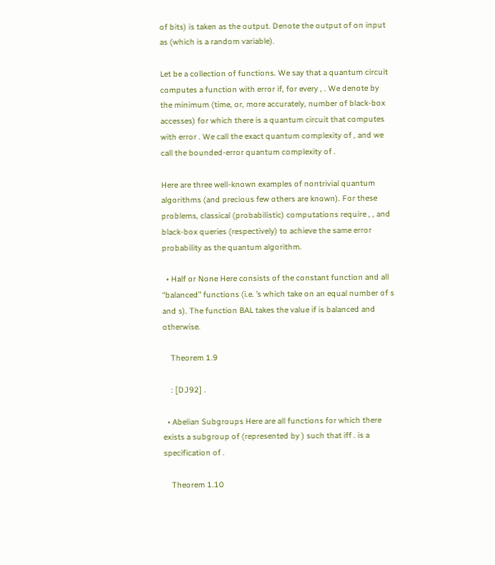of bits) is taken as the output. Denote the output of on input as (which is a random variable).

Let be a collection of functions. We say that a quantum circuit computes a function with error if, for every , . We denote by the minimum (time, or, more accurately, number of black-box accesses) for which there is a quantum circuit that computes with error . We call the exact quantum complexity of , and we call the bounded-error quantum complexity of .

Here are three well-known examples of nontrivial quantum algorithms (and precious few others are known). For these problems, classical (probabilistic) computations require , , and black-box queries (respectively) to achieve the same error probability as the quantum algorithm.

  • Half or None Here consists of the constant function and all “balanced” functions (i.e. ’s which take on an equal number of s and s). The function BAL takes the value if is balanced and otherwise.

    Theorem 1.9

    : [DJ92] .

  • Abelian Subgroups Here are all functions for which there exists a subgroup of (represented by ) such that iff . is a specification of .

    Theorem 1.10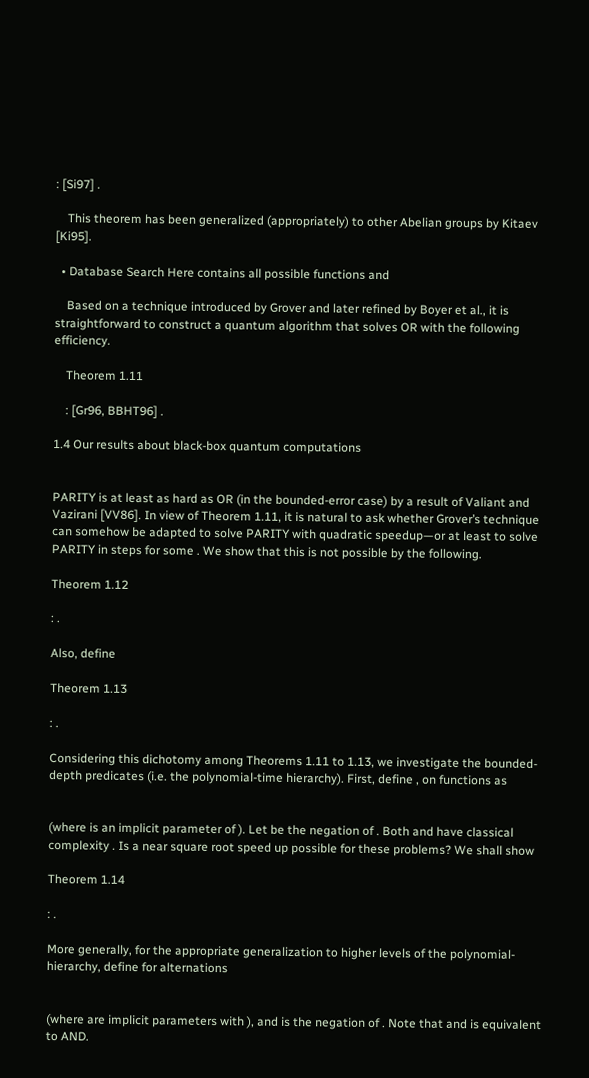: [Si97] .

    This theorem has been generalized (appropriately) to other Abelian groups by Kitaev [Ki95].

  • Database Search Here contains all possible functions and

    Based on a technique introduced by Grover and later refined by Boyer et al., it is straightforward to construct a quantum algorithm that solves OR with the following efficiency.

    Theorem 1.11

    : [Gr96, BBHT96] .

1.4 Our results about black-box quantum computations


PARITY is at least as hard as OR (in the bounded-error case) by a result of Valiant and Vazirani [VV86]. In view of Theorem 1.11, it is natural to ask whether Grover’s technique can somehow be adapted to solve PARITY with quadratic speedup—or at least to solve PARITY in steps for some . We show that this is not possible by the following.

Theorem 1.12

: .

Also, define

Theorem 1.13

: .

Considering this dichotomy among Theorems 1.11 to 1.13, we investigate the bounded-depth predicates (i.e. the polynomial-time hierarchy). First, define , on functions as


(where is an implicit parameter of ). Let be the negation of . Both and have classical complexity . Is a near square root speed up possible for these problems? We shall show

Theorem 1.14

: .

More generally, for the appropriate generalization to higher levels of the polynomial-hierarchy, define for alternations


(where are implicit parameters with ), and is the negation of . Note that and is equivalent to AND.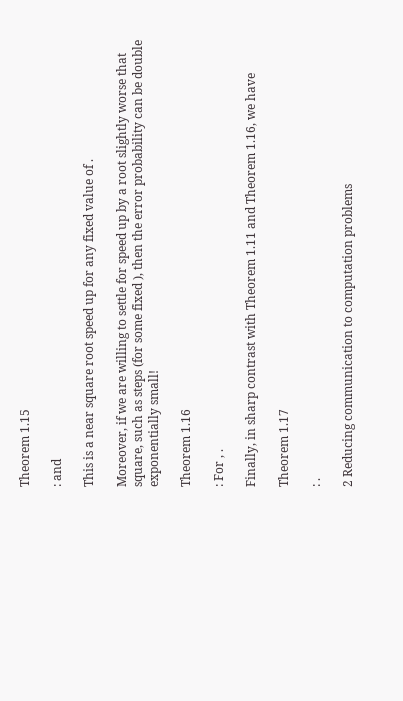Theorem 1.15

: and

This is a near square root speed up for any fixed value of .

Moreover, if we are willing to settle for speed up by a root slightly worse that square, such as steps (for some fixed ), then the error probability can be double exponentially small!

Theorem 1.16

: For , .

Finally, in sharp contrast with Theorem 1.11 and Theorem 1.16, we have

Theorem 1.17

: .

2 Reducing communication to computation problems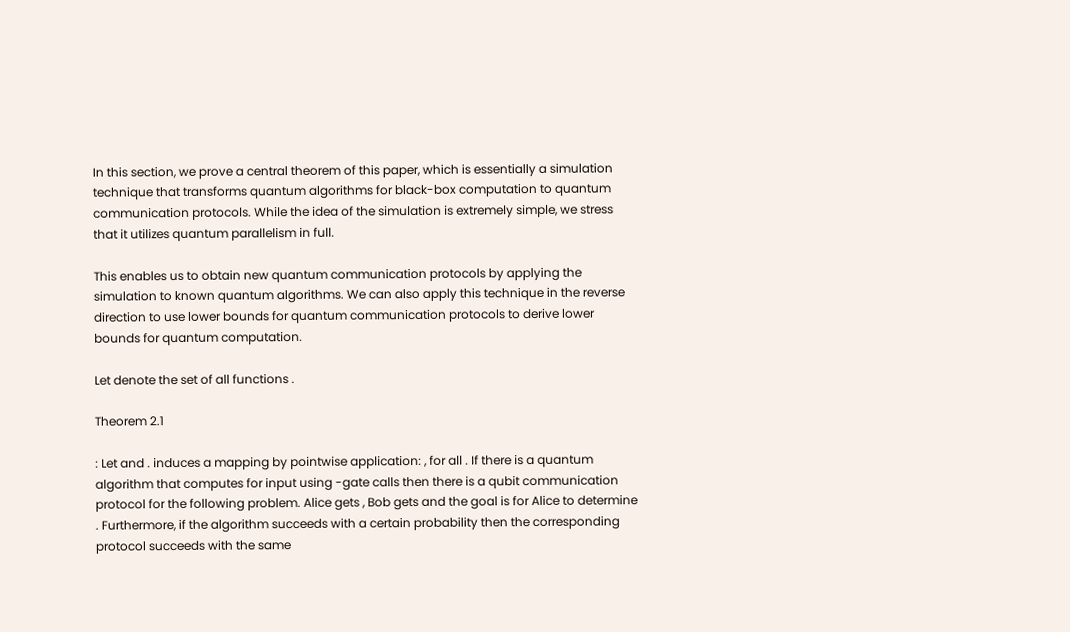In this section, we prove a central theorem of this paper, which is essentially a simulation technique that transforms quantum algorithms for black-box computation to quantum communication protocols. While the idea of the simulation is extremely simple, we stress that it utilizes quantum parallelism in full.

This enables us to obtain new quantum communication protocols by applying the simulation to known quantum algorithms. We can also apply this technique in the reverse direction to use lower bounds for quantum communication protocols to derive lower bounds for quantum computation.

Let denote the set of all functions .

Theorem 2.1

: Let and . induces a mapping by pointwise application: , for all . If there is a quantum algorithm that computes for input using -gate calls then there is a qubit communication protocol for the following problem. Alice gets , Bob gets and the goal is for Alice to determine . Furthermore, if the algorithm succeeds with a certain probability then the corresponding protocol succeeds with the same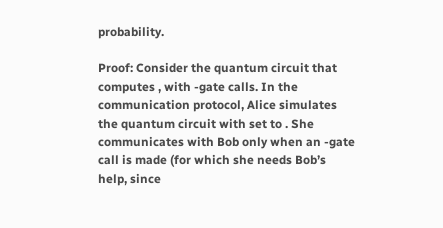probability.

Proof: Consider the quantum circuit that computes , with -gate calls. In the communication protocol, Alice simulates the quantum circuit with set to . She communicates with Bob only when an -gate call is made (for which she needs Bob’s help, since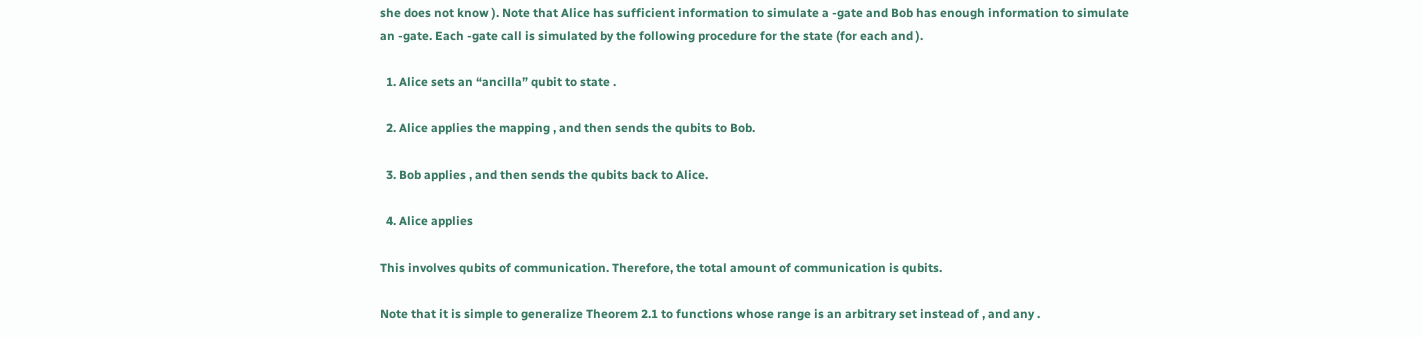she does not know ). Note that Alice has sufficient information to simulate a -gate and Bob has enough information to simulate an -gate. Each -gate call is simulated by the following procedure for the state (for each and ).

  1. Alice sets an “ancilla” qubit to state .

  2. Alice applies the mapping , and then sends the qubits to Bob.

  3. Bob applies , and then sends the qubits back to Alice.

  4. Alice applies

This involves qubits of communication. Therefore, the total amount of communication is qubits.

Note that it is simple to generalize Theorem 2.1 to functions whose range is an arbitrary set instead of , and any .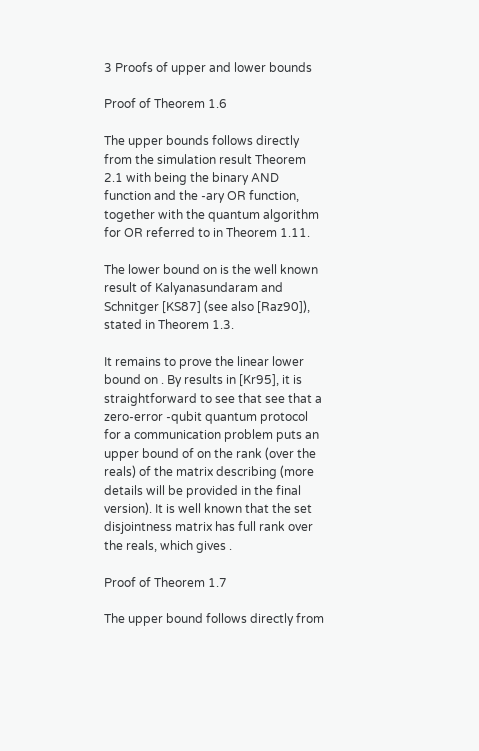3 Proofs of upper and lower bounds

Proof of Theorem 1.6

The upper bounds follows directly from the simulation result Theorem 2.1 with being the binary AND function and the -ary OR function, together with the quantum algorithm for OR referred to in Theorem 1.11.

The lower bound on is the well known result of Kalyanasundaram and Schnitger [KS87] (see also [Raz90]), stated in Theorem 1.3.

It remains to prove the linear lower bound on . By results in [Kr95], it is straightforward to see that see that a zero-error -qubit quantum protocol for a communication problem puts an upper bound of on the rank (over the reals) of the matrix describing (more details will be provided in the final version). It is well known that the set disjointness matrix has full rank over the reals, which gives .

Proof of Theorem 1.7

The upper bound follows directly from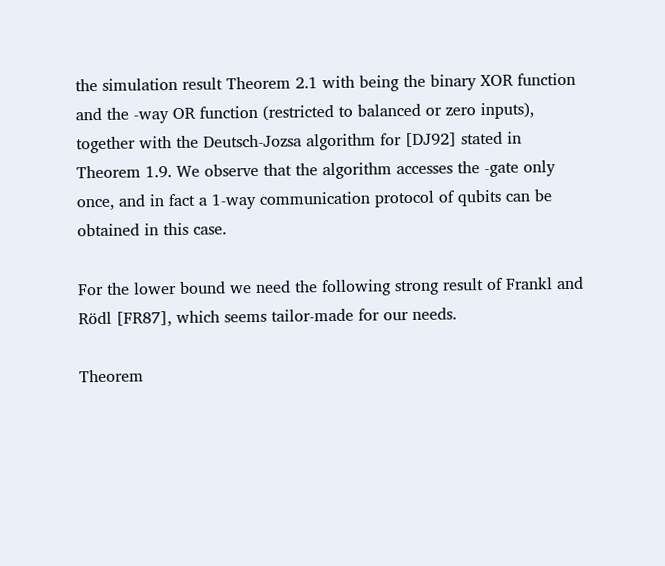the simulation result Theorem 2.1 with being the binary XOR function and the -way OR function (restricted to balanced or zero inputs), together with the Deutsch-Jozsa algorithm for [DJ92] stated in Theorem 1.9. We observe that the algorithm accesses the -gate only once, and in fact a 1-way communication protocol of qubits can be obtained in this case.

For the lower bound we need the following strong result of Frankl and Rödl [FR87], which seems tailor-made for our needs.

Theorem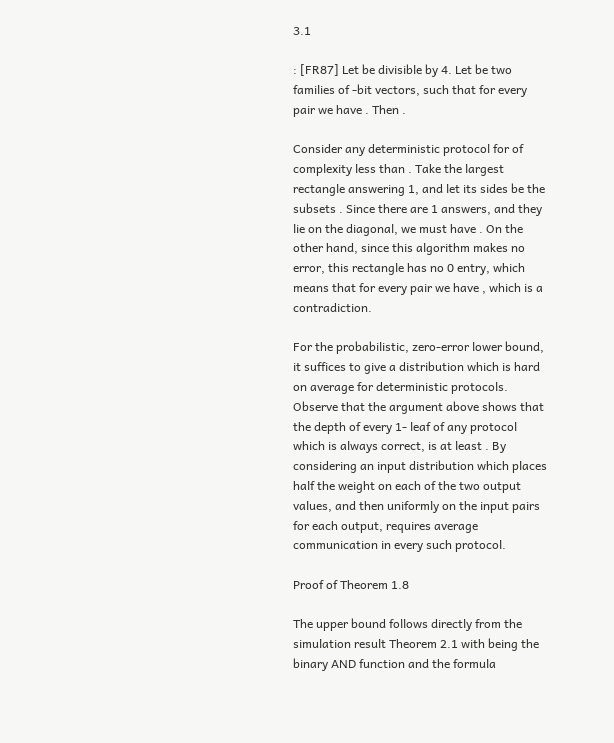3.1

: [FR87] Let be divisible by 4. Let be two families of -bit vectors, such that for every pair we have . Then .

Consider any deterministic protocol for of complexity less than . Take the largest rectangle answering 1, and let its sides be the subsets . Since there are 1 answers, and they lie on the diagonal, we must have . On the other hand, since this algorithm makes no error, this rectangle has no 0 entry, which means that for every pair we have , which is a contradiction.

For the probabilistic, zero-error lower bound, it suffices to give a distribution which is hard on average for deterministic protocols. Observe that the argument above shows that the depth of every 1- leaf of any protocol which is always correct, is at least . By considering an input distribution which places half the weight on each of the two output values, and then uniformly on the input pairs for each output, requires average communication in every such protocol.

Proof of Theorem 1.8

The upper bound follows directly from the simulation result Theorem 2.1 with being the binary AND function and the formula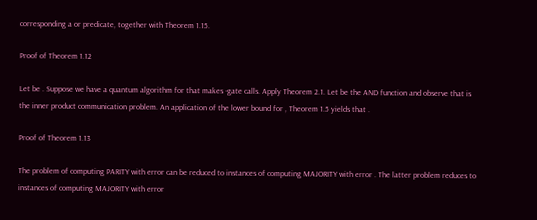corresponding a or predicate, together with Theorem 1.15.

Proof of Theorem 1.12

Let be . Suppose we have a quantum algorithm for that makes -gate calls. Apply Theorem 2.1. Let be the AND function and observe that is the inner product communication problem. An application of the lower bound for , Theorem 1.5 yields that .

Proof of Theorem 1.13

The problem of computing PARITY with error can be reduced to instances of computing MAJORITY with error . The latter problem reduces to instances of computing MAJORITY with error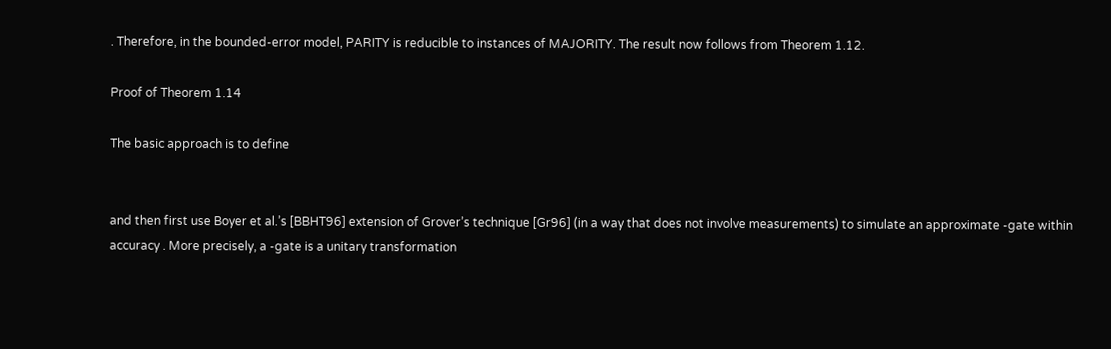. Therefore, in the bounded-error model, PARITY is reducible to instances of MAJORITY. The result now follows from Theorem 1.12.

Proof of Theorem 1.14

The basic approach is to define


and then first use Boyer et al.’s [BBHT96] extension of Grover’s technique [Gr96] (in a way that does not involve measurements) to simulate an approximate -gate within accuracy . More precisely, a -gate is a unitary transformation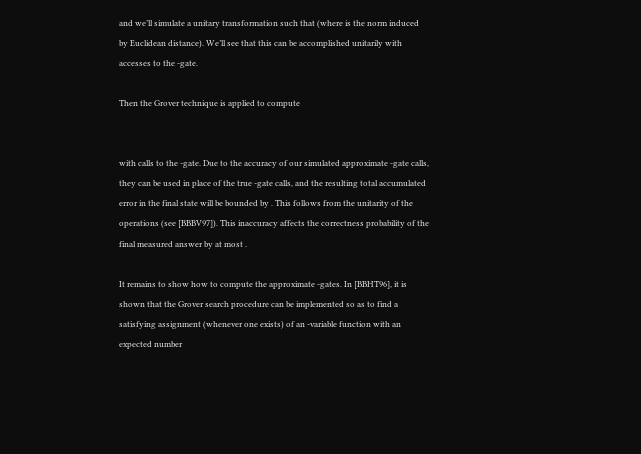and we’ll simulate a unitary transformation such that (where is the norm induced by Euclidean distance). We’ll see that this can be accomplished unitarily with accesses to the -gate.

Then the Grover technique is applied to compute


with calls to the -gate. Due to the accuracy of our simulated approximate -gate calls, they can be used in place of the true -gate calls, and the resulting total accumulated error in the final state will be bounded by . This follows from the unitarity of the operations (see [BBBV97]). This inaccuracy affects the correctness probability of the final measured answer by at most .

It remains to show how to compute the approximate -gates. In [BBHT96], it is shown that the Grover search procedure can be implemented so as to find a satisfying assignment (whenever one exists) of an -variable function with an expected number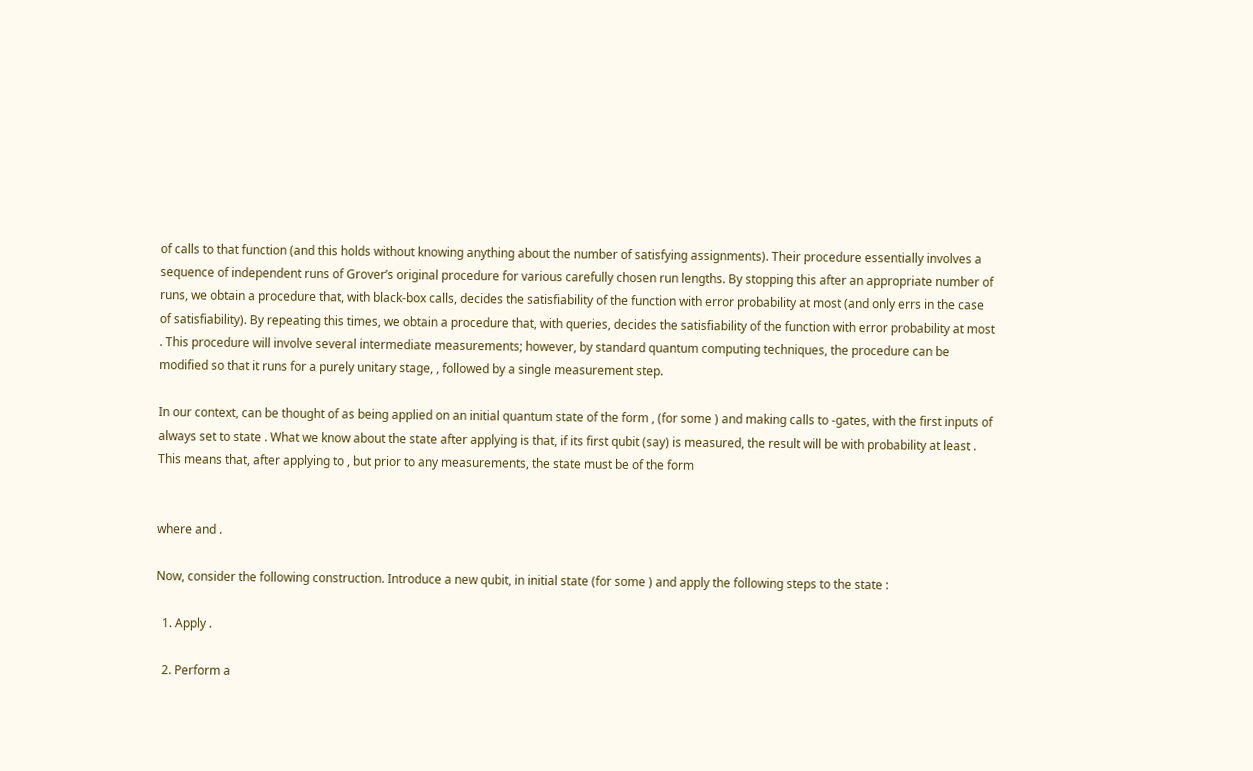of calls to that function (and this holds without knowing anything about the number of satisfying assignments). Their procedure essentially involves a sequence of independent runs of Grover’s original procedure for various carefully chosen run lengths. By stopping this after an appropriate number of runs, we obtain a procedure that, with black-box calls, decides the satisfiability of the function with error probability at most (and only errs in the case of satisfiability). By repeating this times, we obtain a procedure that, with queries, decides the satisfiability of the function with error probability at most . This procedure will involve several intermediate measurements; however, by standard quantum computing techniques, the procedure can be modified so that it runs for a purely unitary stage, , followed by a single measurement step.

In our context, can be thought of as being applied on an initial quantum state of the form , (for some ) and making calls to -gates, with the first inputs of always set to state . What we know about the state after applying is that, if its first qubit (say) is measured, the result will be with probability at least . This means that, after applying to , but prior to any measurements, the state must be of the form


where and .

Now, consider the following construction. Introduce a new qubit, in initial state (for some ) and apply the following steps to the state :

  1. Apply .

  2. Perform a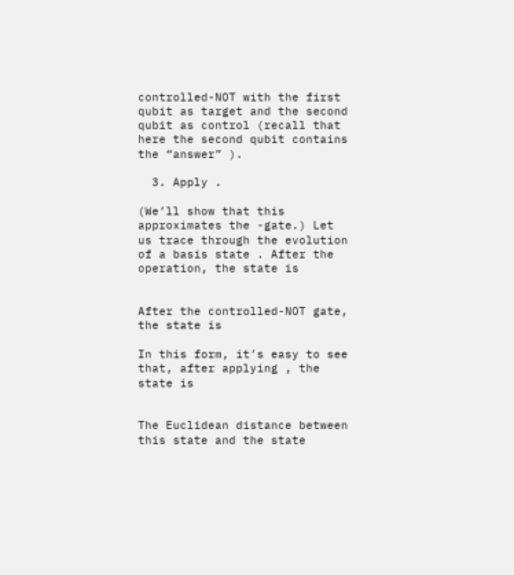controlled-NOT with the first qubit as target and the second qubit as control (recall that here the second qubit contains the “answer” ).

  3. Apply .

(We’ll show that this approximates the -gate.) Let us trace through the evolution of a basis state . After the operation, the state is


After the controlled-NOT gate, the state is

In this form, it’s easy to see that, after applying , the state is


The Euclidean distance between this state and the state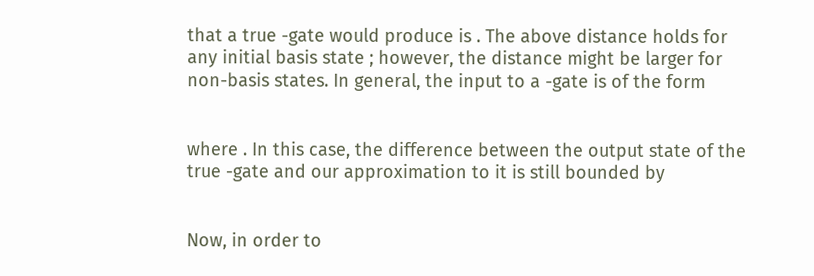that a true -gate would produce is . The above distance holds for any initial basis state ; however, the distance might be larger for non-basis states. In general, the input to a -gate is of the form


where . In this case, the difference between the output state of the true -gate and our approximation to it is still bounded by


Now, in order to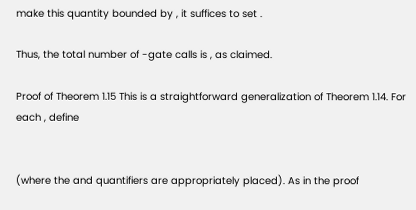make this quantity bounded by , it suffices to set .

Thus, the total number of -gate calls is , as claimed.

Proof of Theorem 1.15 This is a straightforward generalization of Theorem 1.14. For each , define


(where the and quantifiers are appropriately placed). As in the proof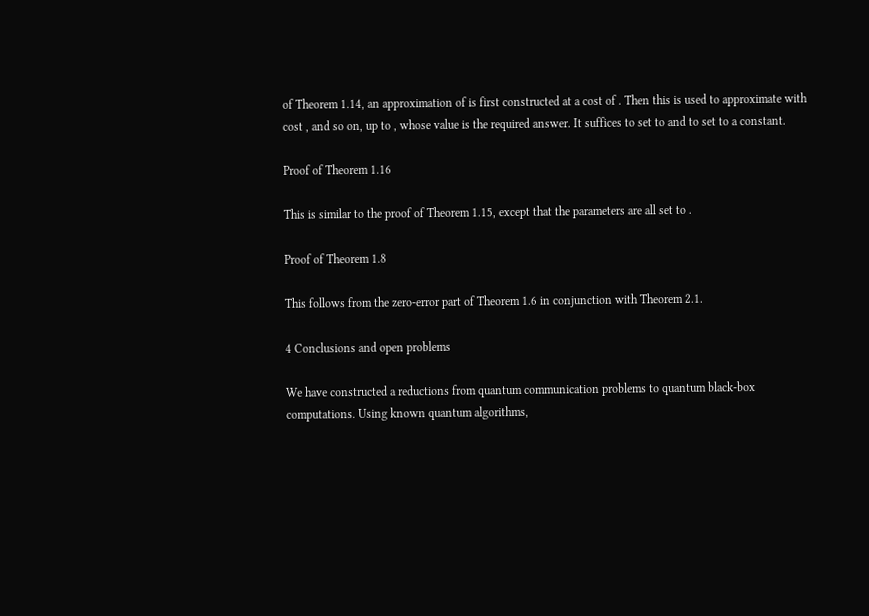of Theorem 1.14, an approximation of is first constructed at a cost of . Then this is used to approximate with cost , and so on, up to , whose value is the required answer. It suffices to set to and to set to a constant.

Proof of Theorem 1.16

This is similar to the proof of Theorem 1.15, except that the parameters are all set to .

Proof of Theorem 1.8

This follows from the zero-error part of Theorem 1.6 in conjunction with Theorem 2.1.

4 Conclusions and open problems

We have constructed a reductions from quantum communication problems to quantum black-box computations. Using known quantum algorithms,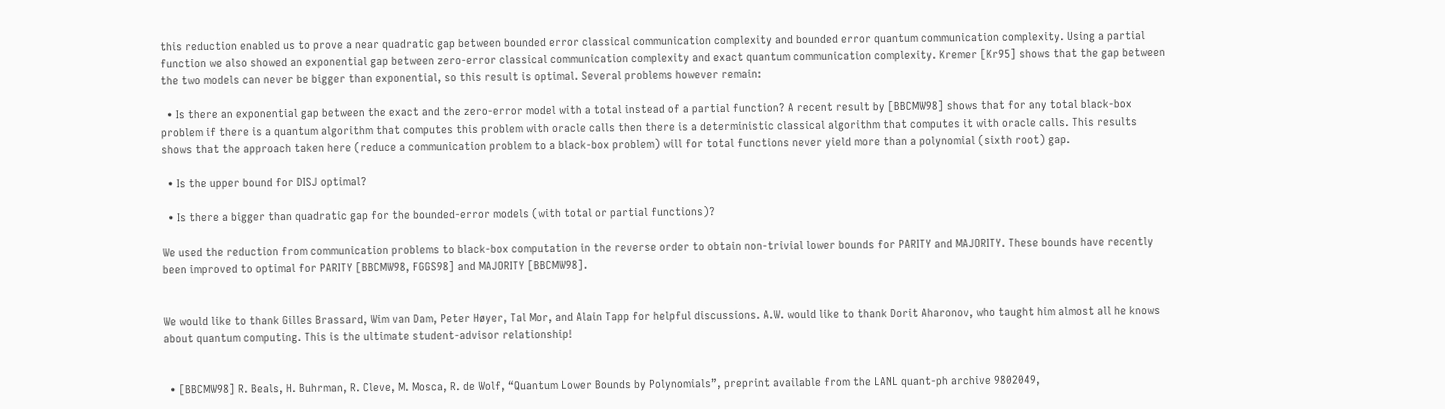this reduction enabled us to prove a near quadratic gap between bounded error classical communication complexity and bounded error quantum communication complexity. Using a partial function we also showed an exponential gap between zero-error classical communication complexity and exact quantum communication complexity. Kremer [Kr95] shows that the gap between the two models can never be bigger than exponential, so this result is optimal. Several problems however remain:

  • Is there an exponential gap between the exact and the zero-error model with a total instead of a partial function? A recent result by [BBCMW98] shows that for any total black-box problem if there is a quantum algorithm that computes this problem with oracle calls then there is a deterministic classical algorithm that computes it with oracle calls. This results shows that the approach taken here (reduce a communication problem to a black-box problem) will for total functions never yield more than a polynomial (sixth root) gap.

  • Is the upper bound for DISJ optimal?

  • Is there a bigger than quadratic gap for the bounded-error models (with total or partial functions)?

We used the reduction from communication problems to black-box computation in the reverse order to obtain non-trivial lower bounds for PARITY and MAJORITY. These bounds have recently been improved to optimal for PARITY [BBCMW98, FGGS98] and MAJORITY [BBCMW98].


We would like to thank Gilles Brassard, Wim van Dam, Peter Høyer, Tal Mor, and Alain Tapp for helpful discussions. A.W. would like to thank Dorit Aharonov, who taught him almost all he knows about quantum computing. This is the ultimate student-advisor relationship!


  • [BBCMW98] R. Beals, H. Buhrman, R. Cleve, M. Mosca, R. de Wolf, “Quantum Lower Bounds by Polynomials”, preprint available from the LANL quant-ph archive 9802049,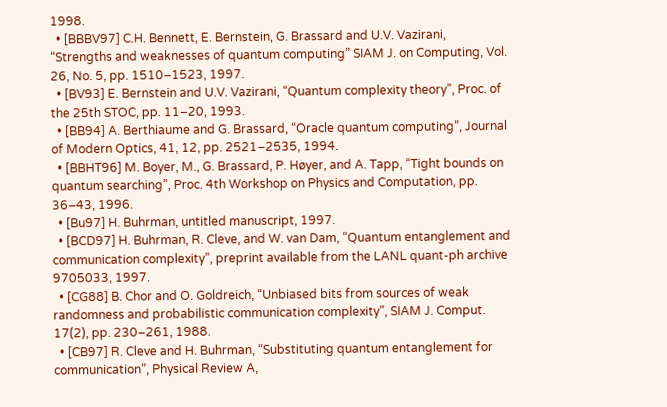1998.
  • [BBBV97] C.H. Bennett, E. Bernstein, G. Brassard and U.V. Vazirani, “Strengths and weaknesses of quantum computing” SIAM J. on Computing, Vol. 26, No. 5, pp. 1510–1523, 1997.
  • [BV93] E. Bernstein and U.V. Vazirani, “Quantum complexity theory”, Proc. of the 25th STOC, pp. 11–20, 1993.
  • [BB94] A. Berthiaume and G. Brassard, “Oracle quantum computing”, Journal of Modern Optics, 41, 12, pp. 2521–2535, 1994.
  • [BBHT96] M. Boyer, M., G. Brassard, P. Høyer, and A. Tapp, “Tight bounds on quantum searching”, Proc. 4th Workshop on Physics and Computation, pp. 36–43, 1996.
  • [Bu97] H. Buhrman, untitled manuscript, 1997.
  • [BCD97] H. Buhrman, R. Cleve, and W. van Dam, “Quantum entanglement and communication complexity”, preprint available from the LANL quant-ph archive 9705033, 1997.
  • [CG88] B. Chor and O. Goldreich, “Unbiased bits from sources of weak randomness and probabilistic communication complexity”, SIAM J. Comput. 17(2), pp. 230–261, 1988.
  • [CB97] R. Cleve and H. Buhrman, “Substituting quantum entanglement for communication”, Physical Review A,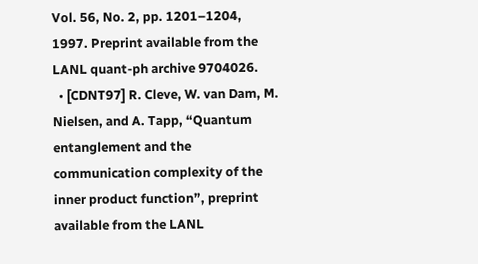Vol. 56, No. 2, pp. 1201–1204, 1997. Preprint available from the LANL quant-ph archive 9704026.
  • [CDNT97] R. Cleve, W. van Dam, M. Nielsen, and A. Tapp, “Quantum entanglement and the communication complexity of the inner product function”, preprint available from the LANL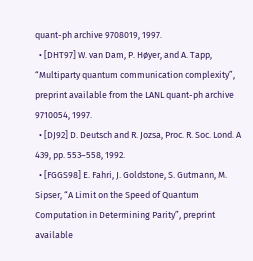quant-ph archive 9708019, 1997.
  • [DHT97] W. van Dam, P. Høyer, and A. Tapp, “Multiparty quantum communication complexity”, preprint available from the LANL quant-ph archive 9710054, 1997.
  • [DJ92] D. Deutsch and R. Jozsa, Proc. R. Soc. Lond. A 439, pp. 553–558, 1992.
  • [FGGS98] E. Fahri, J. Goldstone, S. Gutmann, M. Sipser, “A Limit on the Speed of Quantum Computation in Determining Parity”, preprint available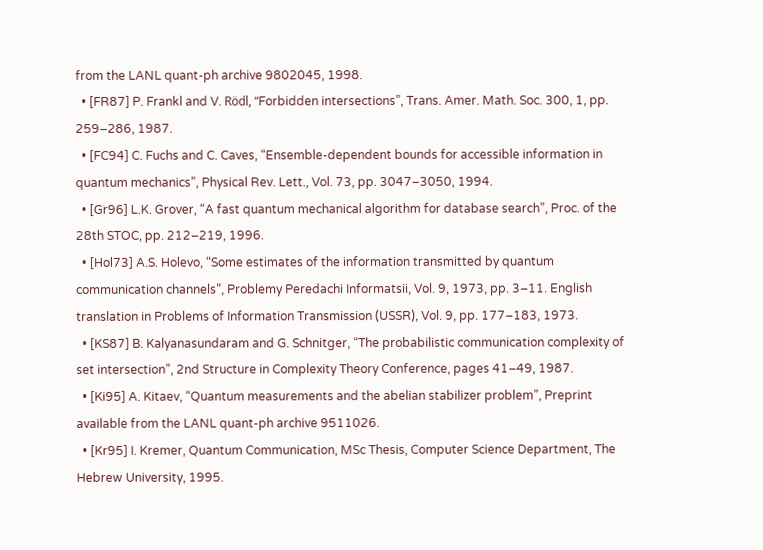from the LANL quant-ph archive 9802045, 1998.
  • [FR87] P. Frankl and V. Rödl, “Forbidden intersections”, Trans. Amer. Math. Soc. 300, 1, pp. 259–286, 1987.
  • [FC94] C. Fuchs and C. Caves, “Ensemble-dependent bounds for accessible information in quantum mechanics”, Physical Rev. Lett., Vol. 73, pp. 3047–3050, 1994.
  • [Gr96] L.K. Grover, “A fast quantum mechanical algorithm for database search”, Proc. of the 28th STOC, pp. 212–219, 1996.
  • [Hol73] A.S. Holevo, “Some estimates of the information transmitted by quantum communication channels”, Problemy Peredachi Informatsii, Vol. 9, 1973, pp. 3–11. English translation in Problems of Information Transmission (USSR), Vol. 9, pp. 177–183, 1973.
  • [KS87] B. Kalyanasundaram and G. Schnitger, “The probabilistic communication complexity of set intersection”, 2nd Structure in Complexity Theory Conference, pages 41–49, 1987.
  • [Ki95] A. Kitaev, “Quantum measurements and the abelian stabilizer problem”, Preprint available from the LANL quant-ph archive 9511026.
  • [Kr95] I. Kremer, Quantum Communication, MSc Thesis, Computer Science Department, The Hebrew University, 1995.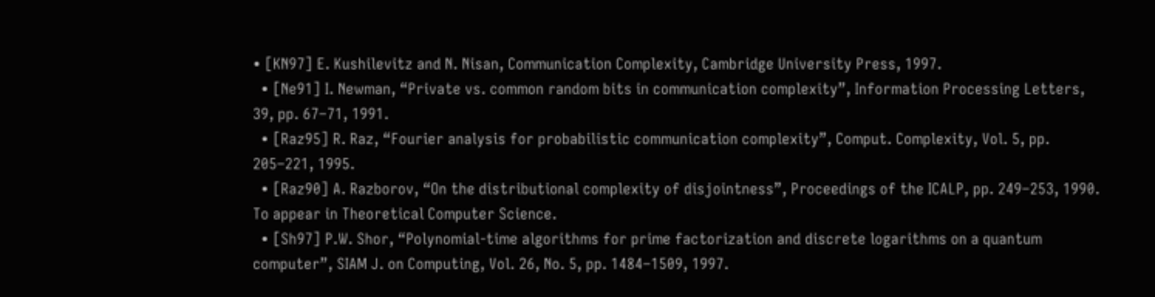• [KN97] E. Kushilevitz and N. Nisan, Communication Complexity, Cambridge University Press, 1997.
  • [Ne91] I. Newman, “Private vs. common random bits in communication complexity”, Information Processing Letters, 39, pp. 67–71, 1991.
  • [Raz95] R. Raz, “Fourier analysis for probabilistic communication complexity”, Comput. Complexity, Vol. 5, pp. 205–221, 1995.
  • [Raz90] A. Razborov, “On the distributional complexity of disjointness”, Proceedings of the ICALP, pp. 249–253, 1990. To appear in Theoretical Computer Science.
  • [Sh97] P.W. Shor, “Polynomial-time algorithms for prime factorization and discrete logarithms on a quantum computer”, SIAM J. on Computing, Vol. 26, No. 5, pp. 1484–1509, 1997.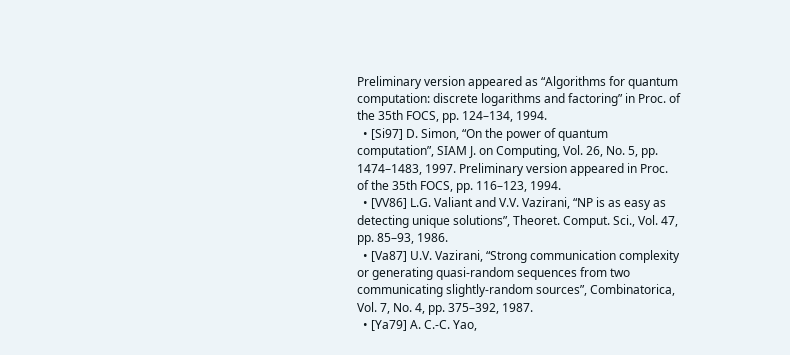Preliminary version appeared as “Algorithms for quantum computation: discrete logarithms and factoring” in Proc. of the 35th FOCS, pp. 124–134, 1994.
  • [Si97] D. Simon, “On the power of quantum computation”, SIAM J. on Computing, Vol. 26, No. 5, pp. 1474–1483, 1997. Preliminary version appeared in Proc. of the 35th FOCS, pp. 116–123, 1994.
  • [VV86] L.G. Valiant and V.V. Vazirani, “NP is as easy as detecting unique solutions”, Theoret. Comput. Sci., Vol. 47, pp. 85–93, 1986.
  • [Va87] U.V. Vazirani, “Strong communication complexity or generating quasi-random sequences from two communicating slightly-random sources”, Combinatorica, Vol. 7, No. 4, pp. 375–392, 1987.
  • [Ya79] A. C.-C. Yao,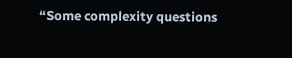“Some complexity questions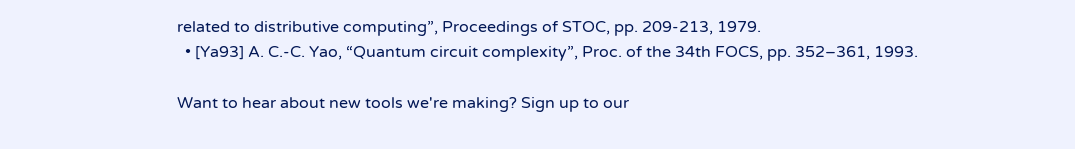related to distributive computing”, Proceedings of STOC, pp. 209-213, 1979.
  • [Ya93] A. C.-C. Yao, “Quantum circuit complexity”, Proc. of the 34th FOCS, pp. 352–361, 1993.

Want to hear about new tools we're making? Sign up to our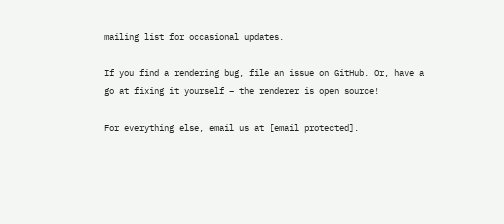mailing list for occasional updates.

If you find a rendering bug, file an issue on GitHub. Or, have a go at fixing it yourself – the renderer is open source!

For everything else, email us at [email protected].